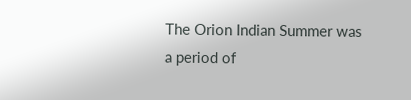The Orion Indian Summer was a period of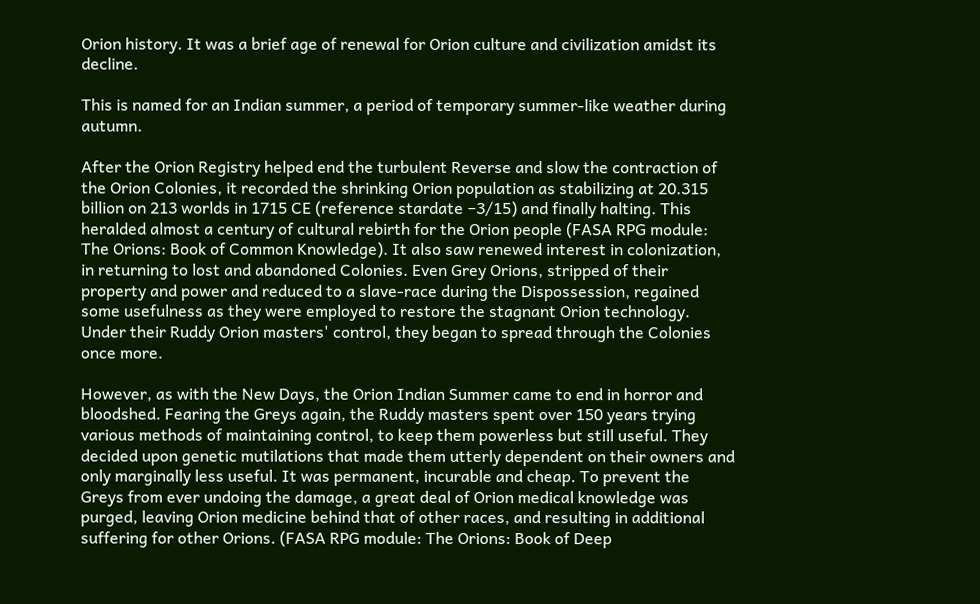Orion history. It was a brief age of renewal for Orion culture and civilization amidst its decline.

This is named for an Indian summer, a period of temporary summer-like weather during autumn.

After the Orion Registry helped end the turbulent Reverse and slow the contraction of the Orion Colonies, it recorded the shrinking Orion population as stabilizing at 20.315 billion on 213 worlds in 1715 CE (reference stardate −3/15) and finally halting. This heralded almost a century of cultural rebirth for the Orion people (FASA RPG module: The Orions: Book of Common Knowledge). It also saw renewed interest in colonization, in returning to lost and abandoned Colonies. Even Grey Orions, stripped of their property and power and reduced to a slave-race during the Dispossession, regained some usefulness as they were employed to restore the stagnant Orion technology. Under their Ruddy Orion masters' control, they began to spread through the Colonies once more.

However, as with the New Days, the Orion Indian Summer came to end in horror and bloodshed. Fearing the Greys again, the Ruddy masters spent over 150 years trying various methods of maintaining control, to keep them powerless but still useful. They decided upon genetic mutilations that made them utterly dependent on their owners and only marginally less useful. It was permanent, incurable and cheap. To prevent the Greys from ever undoing the damage, a great deal of Orion medical knowledge was purged, leaving Orion medicine behind that of other races, and resulting in additional suffering for other Orions. (FASA RPG module: The Orions: Book of Deep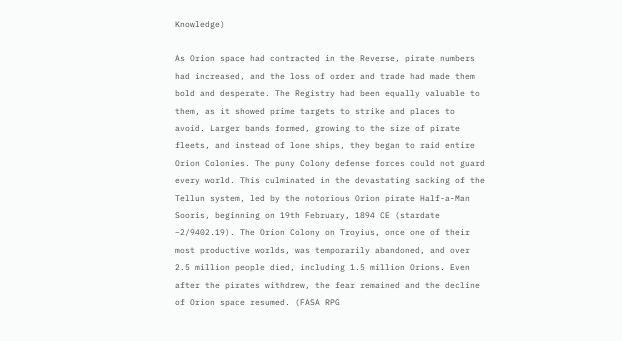Knowledge)

As Orion space had contracted in the Reverse, pirate numbers had increased, and the loss of order and trade had made them bold and desperate. The Registry had been equally valuable to them, as it showed prime targets to strike and places to avoid. Larger bands formed, growing to the size of pirate fleets, and instead of lone ships, they began to raid entire Orion Colonies. The puny Colony defense forces could not guard every world. This culminated in the devastating sacking of the Tellun system, led by the notorious Orion pirate Half-a-Man Sooris, beginning on 19th February, 1894 CE (stardate −2/9402.19). The Orion Colony on Troyius, once one of their most productive worlds, was temporarily abandoned, and over 2.5 million people died, including 1.5 million Orions. Even after the pirates withdrew, the fear remained and the decline of Orion space resumed. (FASA RPG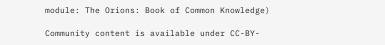module: The Orions: Book of Common Knowledge)

Community content is available under CC-BY-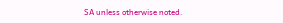SA unless otherwise noted.